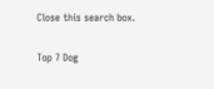Close this search box.

Top 7 Dog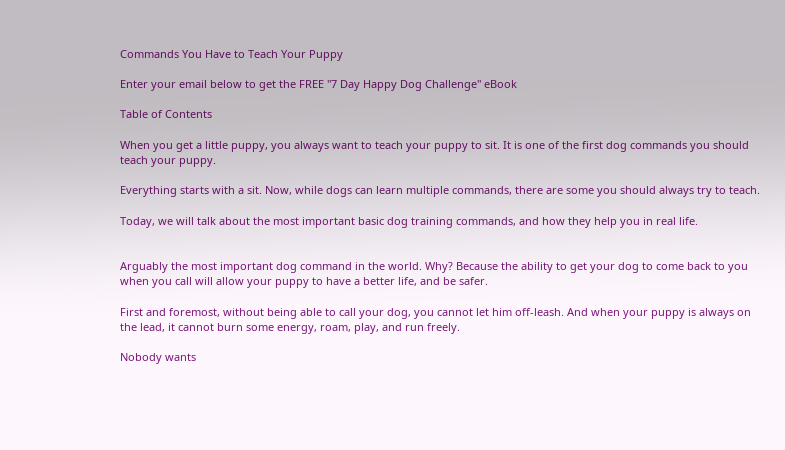Commands You Have to Teach Your Puppy

Enter your email below to get the FREE "7 Day Happy Dog Challenge" eBook

Table of Contents

When you get a little puppy, you always want to teach your puppy to sit. It is one of the first dog commands you should teach your puppy.

Everything starts with a sit. Now, while dogs can learn multiple commands, there are some you should always try to teach.

Today, we will talk about the most important basic dog training commands, and how they help you in real life.


Arguably the most important dog command in the world. Why? Because the ability to get your dog to come back to you when you call will allow your puppy to have a better life, and be safer.

First and foremost, without being able to call your dog, you cannot let him off-leash. And when your puppy is always on the lead, it cannot burn some energy, roam, play, and run freely.

Nobody wants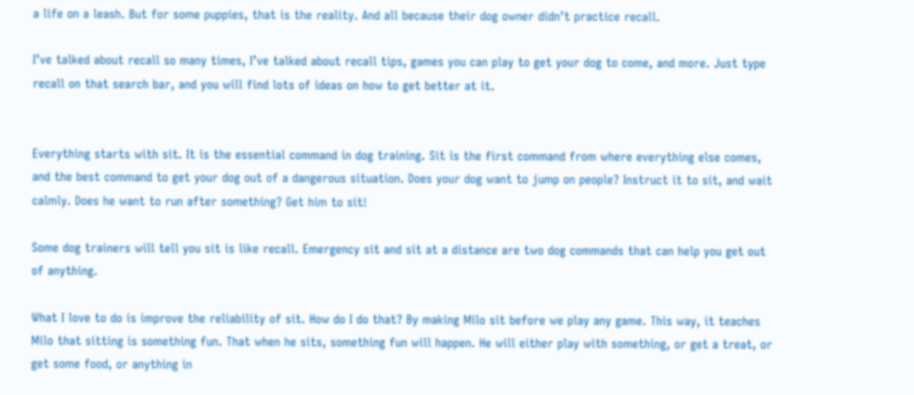a life on a leash. But for some puppies, that is the reality. And all because their dog owner didn’t practice recall.

I’ve talked about recall so many times, I’ve talked about recall tips, games you can play to get your dog to come, and more. Just type recall on that search bar, and you will find lots of ideas on how to get better at it.


Everything starts with sit. It is the essential command in dog training. Sit is the first command from where everything else comes, and the best command to get your dog out of a dangerous situation. Does your dog want to jump on people? Instruct it to sit, and wait calmly. Does he want to run after something? Get him to sit!

Some dog trainers will tell you sit is like recall. Emergency sit and sit at a distance are two dog commands that can help you get out of anything.

What I love to do is improve the reliability of sit. How do I do that? By making Milo sit before we play any game. This way, it teaches Milo that sitting is something fun. That when he sits, something fun will happen. He will either play with something, or get a treat, or get some food, or anything in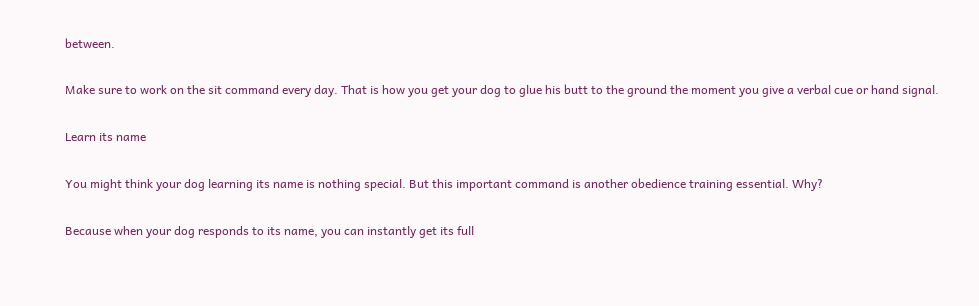between.

Make sure to work on the sit command every day. That is how you get your dog to glue his butt to the ground the moment you give a verbal cue or hand signal.

Learn its name

You might think your dog learning its name is nothing special. But this important command is another obedience training essential. Why?

Because when your dog responds to its name, you can instantly get its full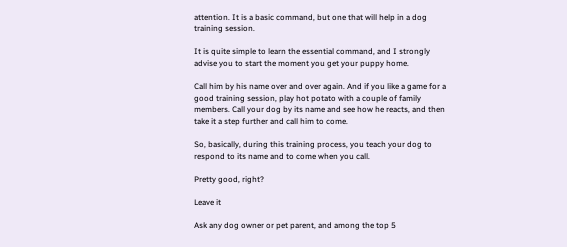attention. It is a basic command, but one that will help in a dog training session.

It is quite simple to learn the essential command, and I strongly advise you to start the moment you get your puppy home.

Call him by his name over and over again. And if you like a game for a good training session, play hot potato with a couple of family members. Call your dog by its name and see how he reacts, and then take it a step further and call him to come.

So, basically, during this training process, you teach your dog to respond to its name and to come when you call.

Pretty good, right?

Leave it

Ask any dog owner or pet parent, and among the top 5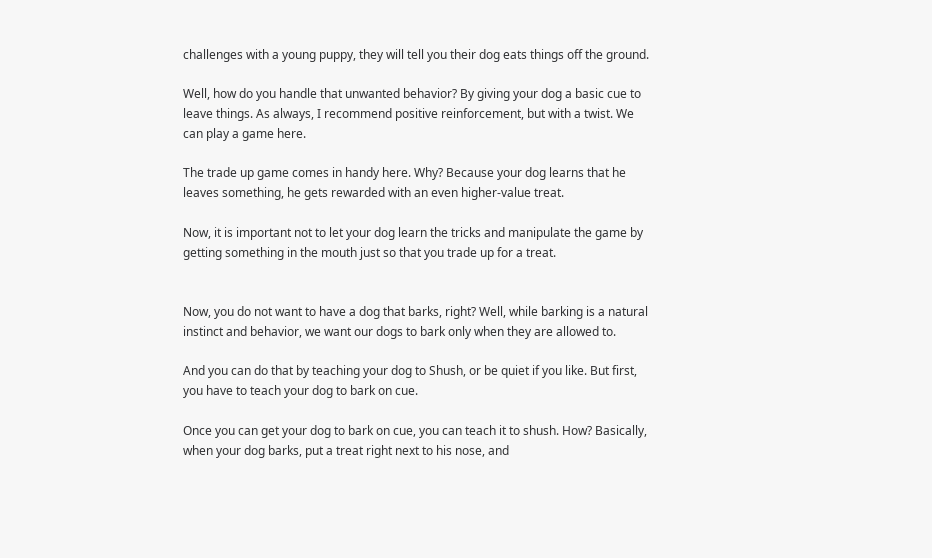challenges with a young puppy, they will tell you their dog eats things off the ground.

Well, how do you handle that unwanted behavior? By giving your dog a basic cue to leave things. As always, I recommend positive reinforcement, but with a twist. We can play a game here.

The trade up game comes in handy here. Why? Because your dog learns that he leaves something, he gets rewarded with an even higher-value treat.

Now, it is important not to let your dog learn the tricks and manipulate the game by getting something in the mouth just so that you trade up for a treat.


Now, you do not want to have a dog that barks, right? Well, while barking is a natural instinct and behavior, we want our dogs to bark only when they are allowed to.

And you can do that by teaching your dog to Shush, or be quiet if you like. But first, you have to teach your dog to bark on cue.

Once you can get your dog to bark on cue, you can teach it to shush. How? Basically, when your dog barks, put a treat right next to his nose, and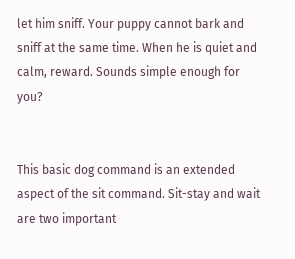let him sniff. Your puppy cannot bark and sniff at the same time. When he is quiet and calm, reward. Sounds simple enough for you?


This basic dog command is an extended aspect of the sit command. Sit-stay and wait are two important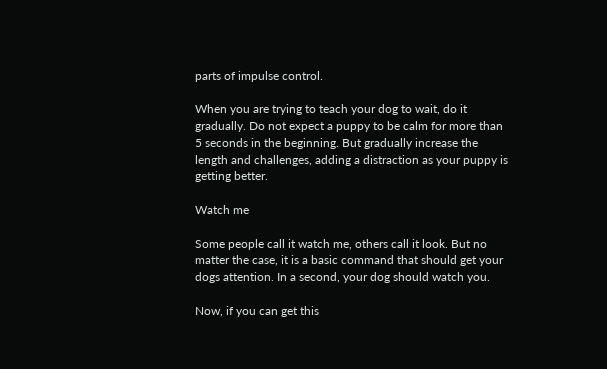parts of impulse control.

When you are trying to teach your dog to wait, do it gradually. Do not expect a puppy to be calm for more than 5 seconds in the beginning. But gradually increase the length and challenges, adding a distraction as your puppy is getting better.

Watch me

Some people call it watch me, others call it look. But no matter the case, it is a basic command that should get your dogs attention. In a second, your dog should watch you.

Now, if you can get this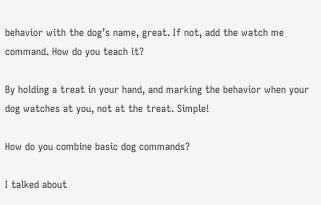behavior with the dog’s name, great. If not, add the watch me command. How do you teach it?

By holding a treat in your hand, and marking the behavior when your dog watches at you, not at the treat. Simple!

How do you combine basic dog commands?

I talked about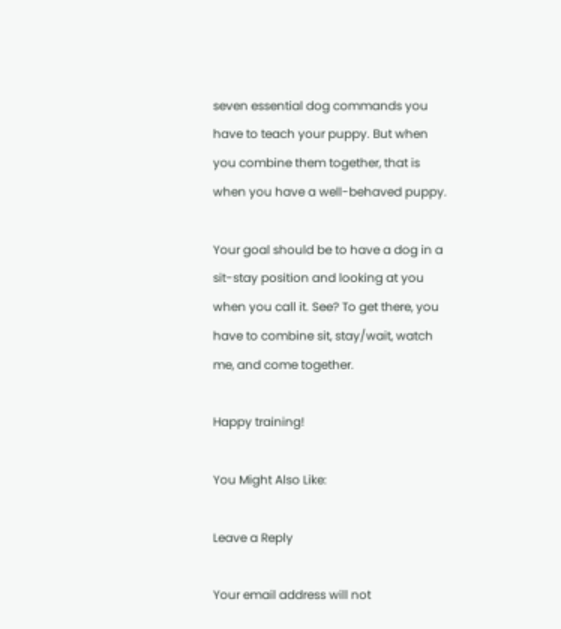seven essential dog commands you have to teach your puppy. But when you combine them together, that is when you have a well-behaved puppy.

Your goal should be to have a dog in a sit-stay position and looking at you when you call it. See? To get there, you have to combine sit, stay/wait, watch me, and come together.

Happy training!

You Might Also Like:

Leave a Reply

Your email address will not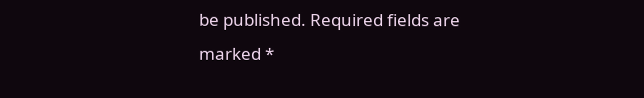be published. Required fields are marked *